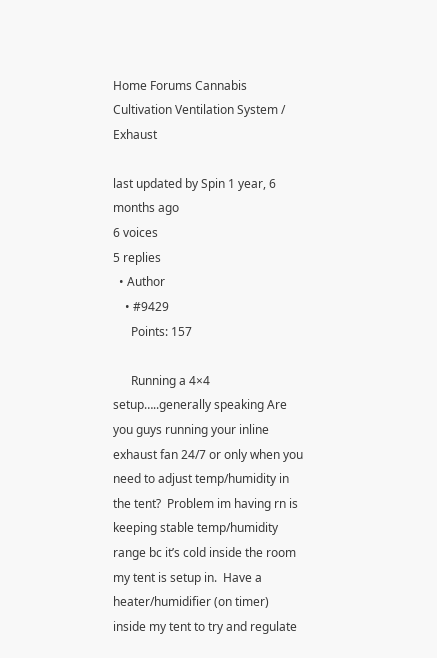Home Forums Cannabis Cultivation Ventilation System / Exhaust

last updated by Spin 1 year, 6 months ago
6 voices
5 replies
  • Author
    • #9429
      Points: 157

      Running a 4×4 setup…..generally speaking Are you guys running your inline exhaust fan 24/7 or only when you need to adjust temp/humidity in the tent?  Problem im having rn is keeping stable temp/humidity range bc it’s cold inside the room my tent is setup in.  Have a heater/humidifier (on timer) inside my tent to try and regulate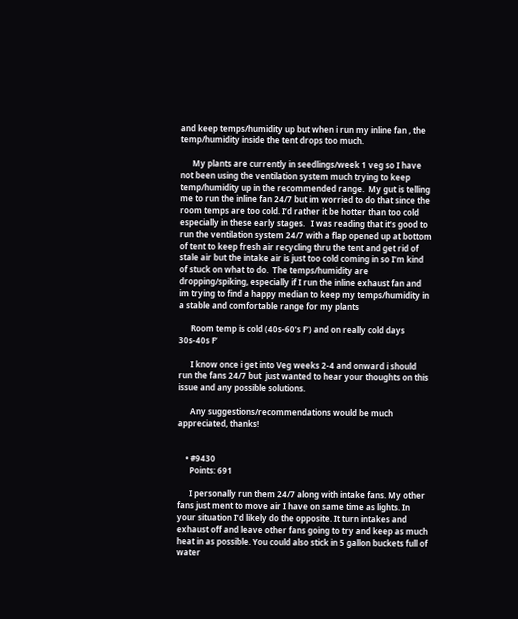and keep temps/humidity up but when i run my inline fan , the temp/humidity inside the tent drops too much.

      My plants are currently in seedlings/week 1 veg so I have not been using the ventilation system much trying to keep temp/humidity up in the recommended range.  My gut is telling me to run the inline fan 24/7 but im worried to do that since the room temps are too cold. I’d rather it be hotter than too cold especially in these early stages.   I was reading that it’s good to run the ventilation system 24/7 with a flap opened up at bottom of tent to keep fresh air recycling thru the tent and get rid of stale air but the intake air is just too cold coming in so I’m kind of stuck on what to do.  The temps/humidity are dropping/spiking, especially if I run the inline exhaust fan and im trying to find a happy median to keep my temps/humidity in a stable and comfortable range for my plants

      Room temp is cold (40s-60’s F’) and on really cold days 30s-40s F’

      I know once i get into Veg weeks 2-4 and onward i should run the fans 24/7 but  just wanted to hear your thoughts on this issue and any possible solutions.

      Any suggestions/recommendations would be much appreciated, thanks!


    • #9430
      Points: 691

      I personally run them 24/7 along with intake fans. My other fans just ment to move air I have on same time as lights. In your situation I’d likely do the opposite. It turn intakes and exhaust off and leave other fans going to try and keep as much heat in as possible. You could also stick in 5 gallon buckets full of water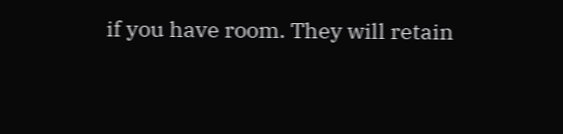if you have room. They will retain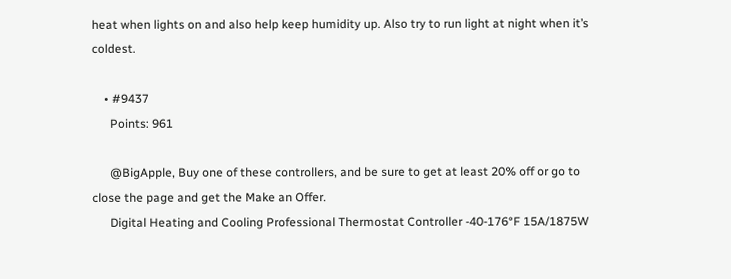heat when lights on and also help keep humidity up. Also try to run light at night when it’s coldest.

    • #9437
      Points: 961

      @BigApple, Buy one of these controllers, and be sure to get at least 20% off or go to close the page and get the Make an Offer.
      Digital Heating and Cooling Professional Thermostat Controller -40-176°F 15A/1875W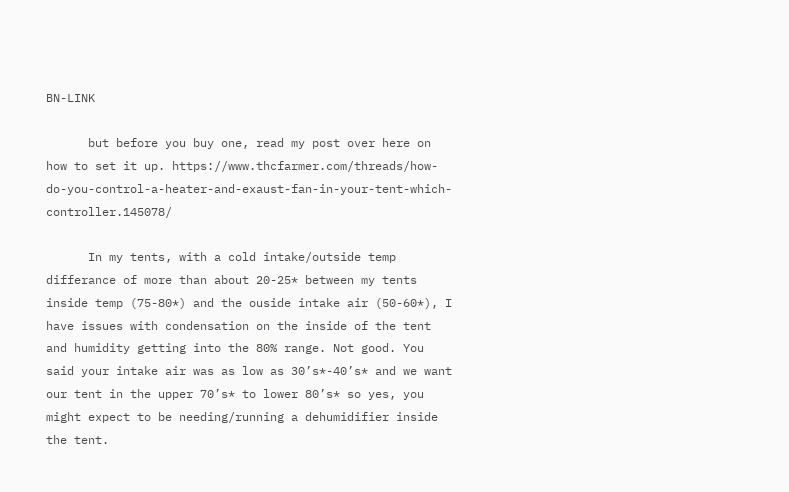BN-LINK

      but before you buy one, read my post over here on how to set it up. https://www.thcfarmer.com/threads/how-do-you-control-a-heater-and-exaust-fan-in-your-tent-which-controller.145078/

      In my tents, with a cold intake/outside temp differance of more than about 20-25* between my tents inside temp (75-80*) and the ouside intake air (50-60*), I have issues with condensation on the inside of the tent and humidity getting into the 80% range. Not good. You said your intake air was as low as 30’s*-40’s* and we want our tent in the upper 70’s* to lower 80’s* so yes, you might expect to be needing/running a dehumidifier inside the tent.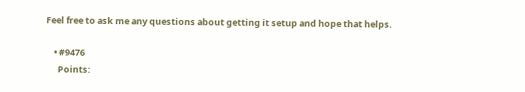Feel free to ask me any questions about getting it setup and hope that helps.

    • #9476
      Points: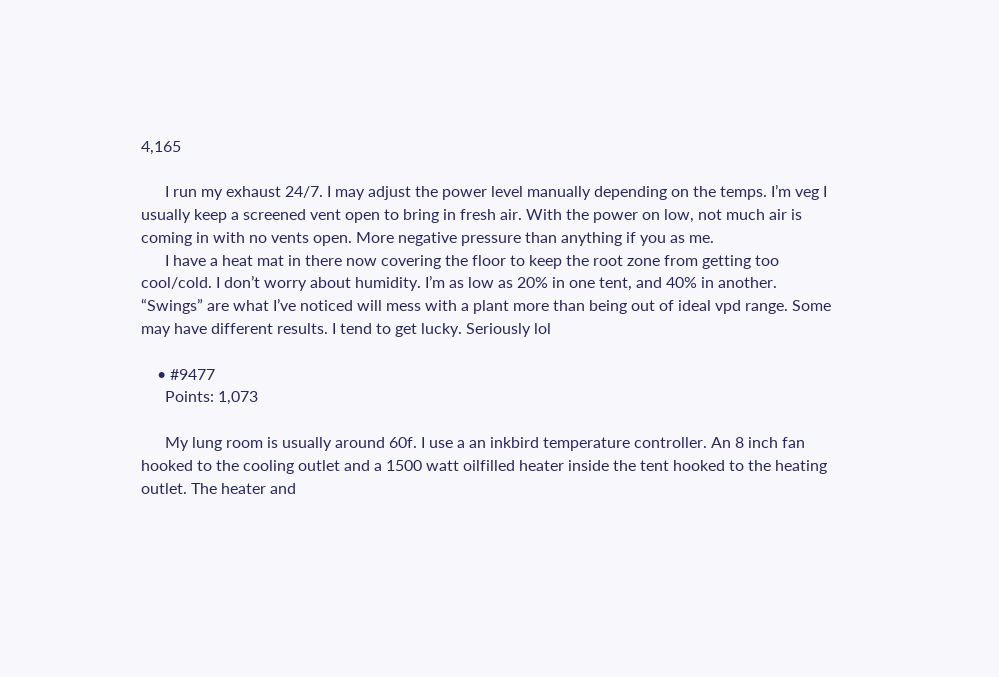4,165

      I run my exhaust 24/7. I may adjust the power level manually depending on the temps. I’m veg I usually keep a screened vent open to bring in fresh air. With the power on low, not much air is coming in with no vents open. More negative pressure than anything if you as me.
      I have a heat mat in there now covering the floor to keep the root zone from getting too cool/cold. I don’t worry about humidity. I’m as low as 20% in one tent, and 40% in another. “Swings” are what I’ve noticed will mess with a plant more than being out of ideal vpd range. Some may have different results. I tend to get lucky. Seriously lol

    • #9477
      Points: 1,073

      My lung room is usually around 60f. I use a an inkbird temperature controller. An 8 inch fan hooked to the cooling outlet and a 1500 watt oilfilled heater inside the tent hooked to the heating outlet. The heater and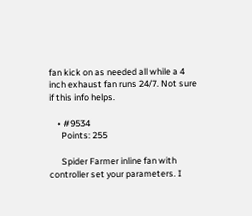fan kick on as needed all while a 4 inch exhaust fan runs 24/7. Not sure if this info helps.

    • #9534
      Points: 255

      Spider Farmer inline fan with controller set your parameters. I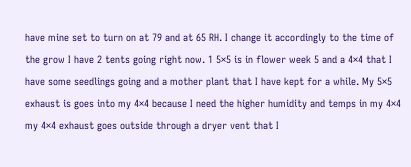have mine set to turn on at 79 and at 65 RH. I change it accordingly to the time of the grow I have 2 tents going right now. 1 5×5 is in flower week 5 and a 4×4 that I have some seedlings going and a mother plant that I have kept for a while. My 5×5 exhaust is goes into my 4×4 because I need the higher humidity and temps in my 4×4 my 4×4 exhaust goes outside through a dryer vent that I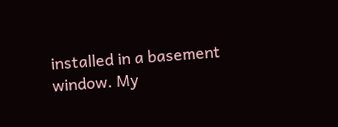installed in a basement window. My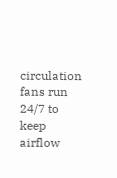circulation fans run 24/7 to keep airflow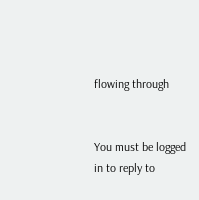flowing through


You must be logged in to reply to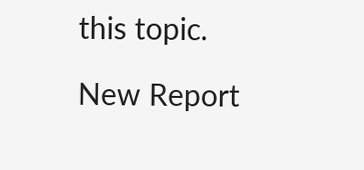this topic.

New Report